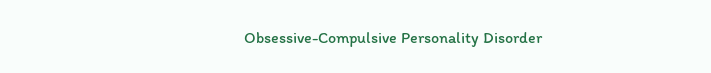Obsessive-Compulsive Personality Disorder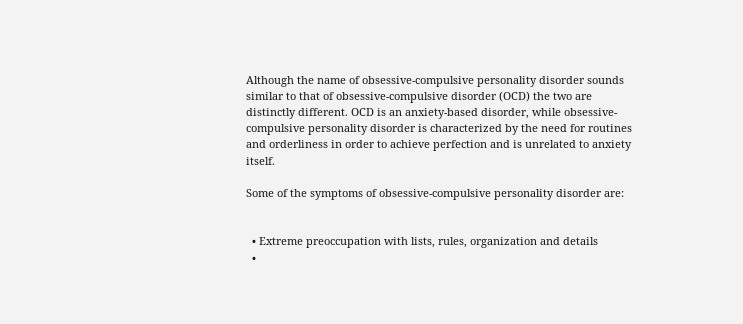Although the name of obsessive-compulsive personality disorder sounds similar to that of obsessive-compulsive disorder (OCD) the two are distinctly different. OCD is an anxiety-based disorder, while obsessive-compulsive personality disorder is characterized by the need for routines and orderliness in order to achieve perfection and is unrelated to anxiety itself.

Some of the symptoms of obsessive-compulsive personality disorder are:


  • Extreme preoccupation with lists, rules, organization and details
  •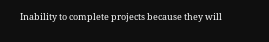Inability to complete projects because they will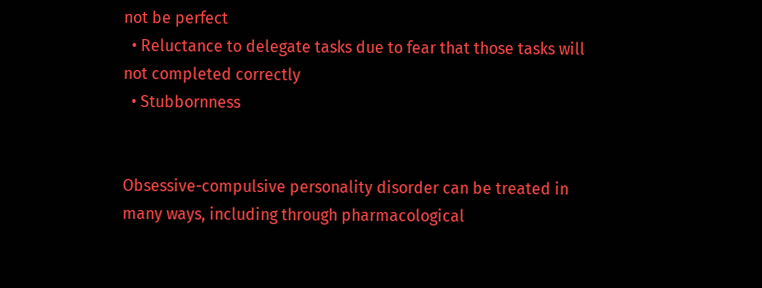not be perfect
  • Reluctance to delegate tasks due to fear that those tasks will not completed correctly
  • Stubbornness


Obsessive-compulsive personality disorder can be treated in many ways, including through pharmacological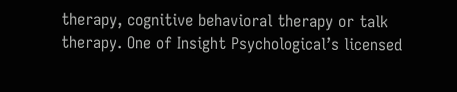therapy, cognitive behavioral therapy or talk therapy. One of Insight Psychological’s licensed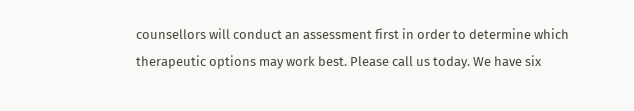counsellors will conduct an assessment first in order to determine which therapeutic options may work best. Please call us today. We have six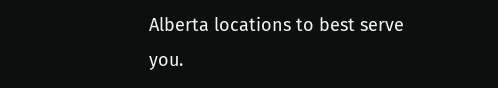Alberta locations to best serve you.